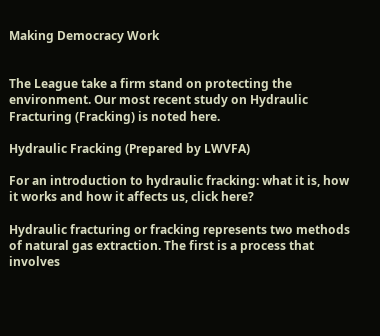Making Democracy Work


The League take a firm stand on protecting the environment. Our most recent study on Hydraulic Fracturing (Fracking) is noted here.

Hydraulic Fracking (Prepared by LWVFA)

For an introduction to hydraulic fracking: what it is, how it works and how it affects us, click here?

Hydraulic fracturing or fracking represents two methods of natural gas extraction. The first is a process that involves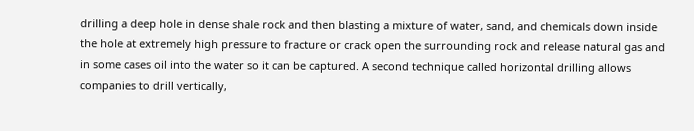drilling a deep hole in dense shale rock and then blasting a mixture of water, sand, and chemicals down inside the hole at extremely high pressure to fracture or crack open the surrounding rock and release natural gas and in some cases oil into the water so it can be captured. A second technique called horizontal drilling allows companies to drill vertically,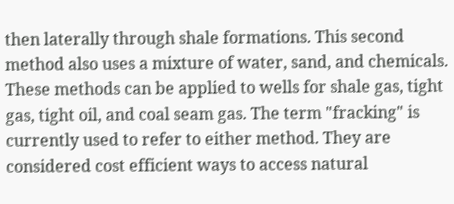then laterally through shale formations. This second method also uses a mixture of water, sand, and chemicals. These methods can be applied to wells for shale gas, tight gas, tight oil, and coal seam gas. The term "fracking" is currently used to refer to either method. They are considered cost efficient ways to access natural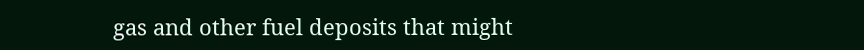gas and other fuel deposits that might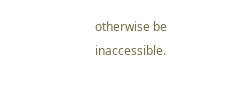otherwise be inaccessible.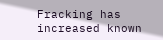Fracking has increased known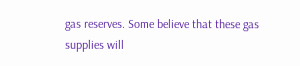gas reserves. Some believe that these gas supplies will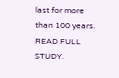last for more than 100 years. READ FULL STUDY.